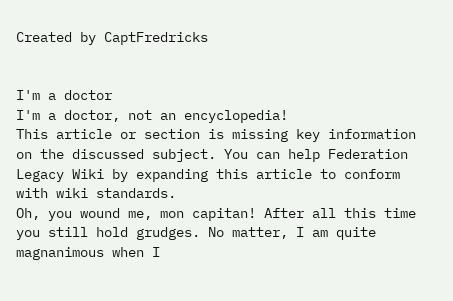Created by CaptFredricks


I'm a doctor
I'm a doctor, not an encyclopedia!
This article or section is missing key information on the discussed subject. You can help Federation Legacy Wiki by expanding this article to conform with wiki standards.
Oh, you wound me, mon capitan! After all this time you still hold grudges. No matter, I am quite magnanimous when I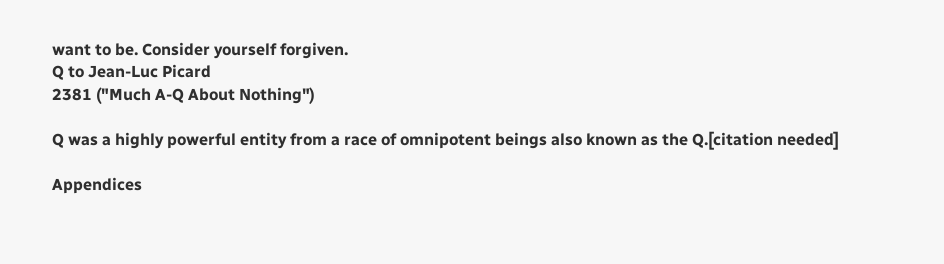want to be. Consider yourself forgiven.
Q to Jean-Luc Picard
2381 ("Much A-Q About Nothing")

Q was a highly powerful entity from a race of omnipotent beings also known as the Q.[citation needed]

Appendices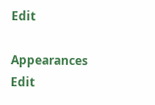Edit

Appearances Edit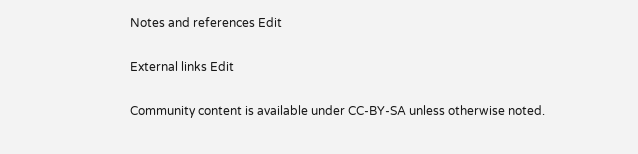Notes and references Edit

External links Edit

Community content is available under CC-BY-SA unless otherwise noted.